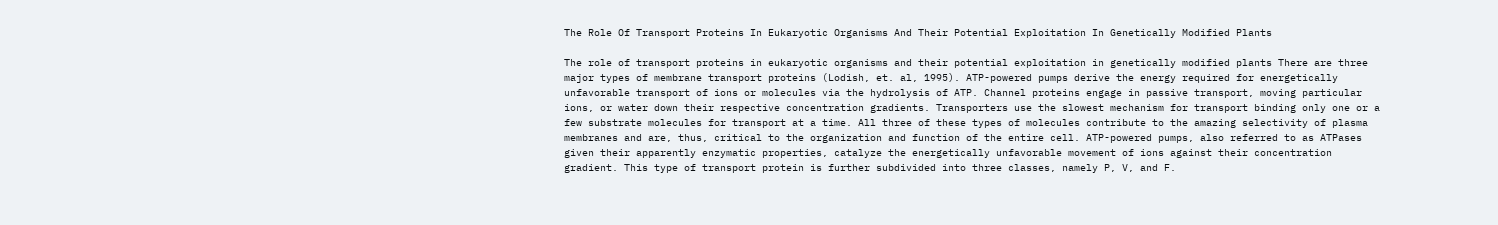The Role Of Transport Proteins In Eukaryotic Organisms And Their Potential Exploitation In Genetically Modified Plants

The role of transport proteins in eukaryotic organisms and their potential exploitation in genetically modified plants There are three major types of membrane transport proteins (Lodish, et. al, 1995). ATP-powered pumps derive the energy required for energetically unfavorable transport of ions or molecules via the hydrolysis of ATP. Channel proteins engage in passive transport, moving particular ions, or water down their respective concentration gradients. Transporters use the slowest mechanism for transport binding only one or a few substrate molecules for transport at a time. All three of these types of molecules contribute to the amazing selectivity of plasma membranes and are, thus, critical to the organization and function of the entire cell. ATP-powered pumps, also referred to as ATPases given their apparently enzymatic properties, catalyze the energetically unfavorable movement of ions against their concentration gradient. This type of transport protein is further subdivided into three classes, namely P, V, and F.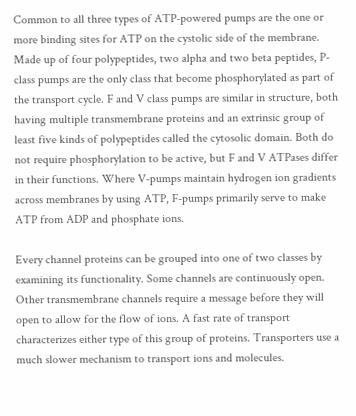Common to all three types of ATP-powered pumps are the one or more binding sites for ATP on the cystolic side of the membrane. Made up of four polypeptides, two alpha and two beta peptides, P-class pumps are the only class that become phosphorylated as part of the transport cycle. F and V class pumps are similar in structure, both having multiple transmembrane proteins and an extrinsic group of least five kinds of polypeptides called the cytosolic domain. Both do not require phosphorylation to be active, but F and V ATPases differ in their functions. Where V-pumps maintain hydrogen ion gradients across membranes by using ATP, F-pumps primarily serve to make ATP from ADP and phosphate ions.

Every channel proteins can be grouped into one of two classes by examining its functionality. Some channels are continuously open. Other transmembrane channels require a message before they will open to allow for the flow of ions. A fast rate of transport characterizes either type of this group of proteins. Transporters use a much slower mechanism to transport ions and molecules.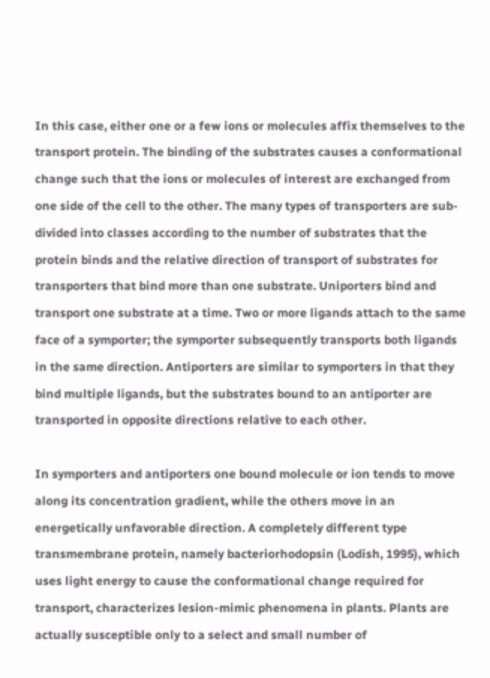In this case, either one or a few ions or molecules affix themselves to the transport protein. The binding of the substrates causes a conformational change such that the ions or molecules of interest are exchanged from one side of the cell to the other. The many types of transporters are sub-divided into classes according to the number of substrates that the protein binds and the relative direction of transport of substrates for transporters that bind more than one substrate. Uniporters bind and transport one substrate at a time. Two or more ligands attach to the same face of a symporter; the symporter subsequently transports both ligands in the same direction. Antiporters are similar to symporters in that they bind multiple ligands, but the substrates bound to an antiporter are transported in opposite directions relative to each other.

In symporters and antiporters one bound molecule or ion tends to move along its concentration gradient, while the others move in an energetically unfavorable direction. A completely different type transmembrane protein, namely bacteriorhodopsin (Lodish, 1995), which uses light energy to cause the conformational change required for transport, characterizes lesion-mimic phenomena in plants. Plants are actually susceptible only to a select and small number of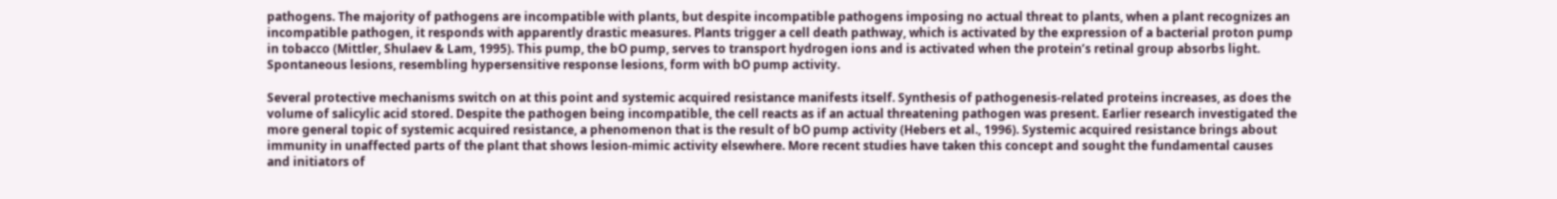pathogens. The majority of pathogens are incompatible with plants, but despite incompatible pathogens imposing no actual threat to plants, when a plant recognizes an incompatible pathogen, it responds with apparently drastic measures. Plants trigger a cell death pathway, which is activated by the expression of a bacterial proton pump in tobacco (Mittler, Shulaev & Lam, 1995). This pump, the bO pump, serves to transport hydrogen ions and is activated when the protein’s retinal group absorbs light. Spontaneous lesions, resembling hypersensitive response lesions, form with bO pump activity.

Several protective mechanisms switch on at this point and systemic acquired resistance manifests itself. Synthesis of pathogenesis-related proteins increases, as does the volume of salicylic acid stored. Despite the pathogen being incompatible, the cell reacts as if an actual threatening pathogen was present. Earlier research investigated the more general topic of systemic acquired resistance, a phenomenon that is the result of bO pump activity (Hebers et al., 1996). Systemic acquired resistance brings about immunity in unaffected parts of the plant that shows lesion-mimic activity elsewhere. More recent studies have taken this concept and sought the fundamental causes and initiators of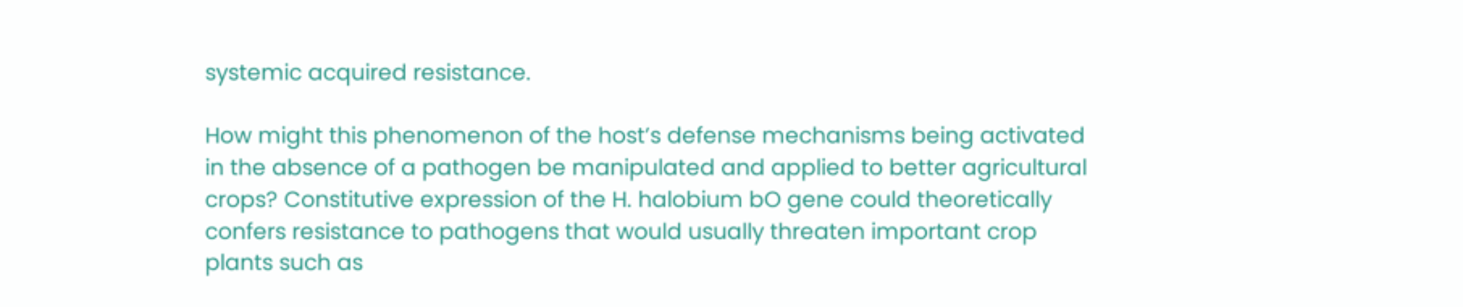systemic acquired resistance.

How might this phenomenon of the host’s defense mechanisms being activated in the absence of a pathogen be manipulated and applied to better agricultural crops? Constitutive expression of the H. halobium bO gene could theoretically confers resistance to pathogens that would usually threaten important crop plants such as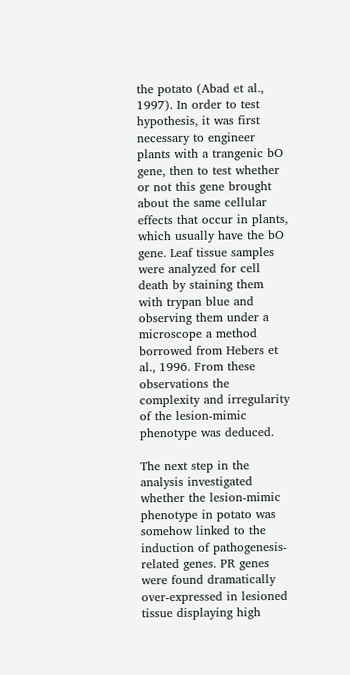the potato (Abad et al., 1997). In order to test hypothesis, it was first necessary to engineer plants with a trangenic bO gene, then to test whether or not this gene brought about the same cellular effects that occur in plants, which usually have the bO gene. Leaf tissue samples were analyzed for cell death by staining them with trypan blue and observing them under a microscope a method borrowed from Hebers et al., 1996. From these observations the complexity and irregularity of the lesion-mimic phenotype was deduced.

The next step in the analysis investigated whether the lesion-mimic phenotype in potato was somehow linked to the induction of pathogenesis-related genes. PR genes were found dramatically over-expressed in lesioned tissue displaying high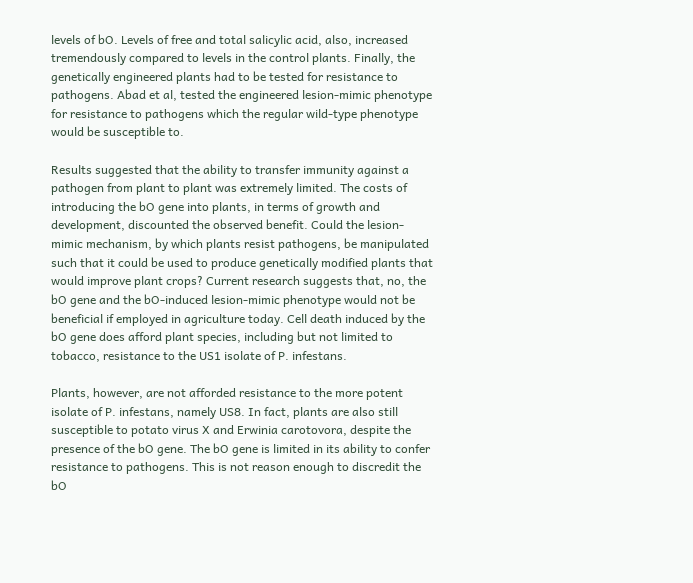levels of bO. Levels of free and total salicylic acid, also, increased tremendously compared to levels in the control plants. Finally, the genetically engineered plants had to be tested for resistance to pathogens. Abad et al, tested the engineered lesion-mimic phenotype for resistance to pathogens which the regular wild-type phenotype would be susceptible to.

Results suggested that the ability to transfer immunity against a pathogen from plant to plant was extremely limited. The costs of introducing the bO gene into plants, in terms of growth and development, discounted the observed benefit. Could the lesion-mimic mechanism, by which plants resist pathogens, be manipulated such that it could be used to produce genetically modified plants that would improve plant crops? Current research suggests that, no, the bO gene and the bO-induced lesion-mimic phenotype would not be beneficial if employed in agriculture today. Cell death induced by the bO gene does afford plant species, including but not limited to tobacco, resistance to the US1 isolate of P. infestans.

Plants, however, are not afforded resistance to the more potent isolate of P. infestans, namely US8. In fact, plants are also still susceptible to potato virus X and Erwinia carotovora, despite the presence of the bO gene. The bO gene is limited in its ability to confer resistance to pathogens. This is not reason enough to discredit the bO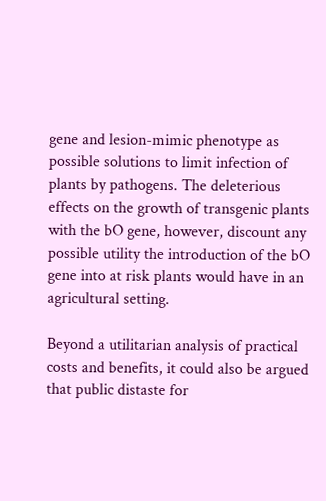gene and lesion-mimic phenotype as possible solutions to limit infection of plants by pathogens. The deleterious effects on the growth of transgenic plants with the bO gene, however, discount any possible utility the introduction of the bO gene into at risk plants would have in an agricultural setting.

Beyond a utilitarian analysis of practical costs and benefits, it could also be argued that public distaste for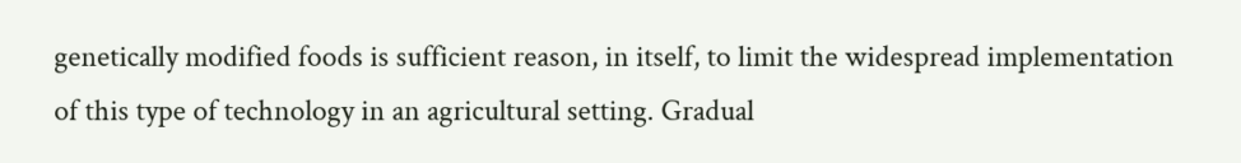genetically modified foods is sufficient reason, in itself, to limit the widespread implementation of this type of technology in an agricultural setting. Gradual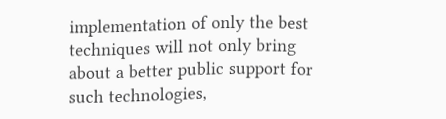implementation of only the best techniques will not only bring about a better public support for such technologies,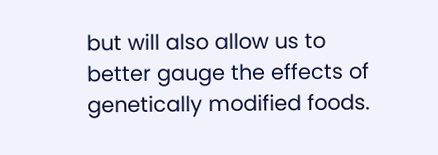but will also allow us to better gauge the effects of genetically modified foods.